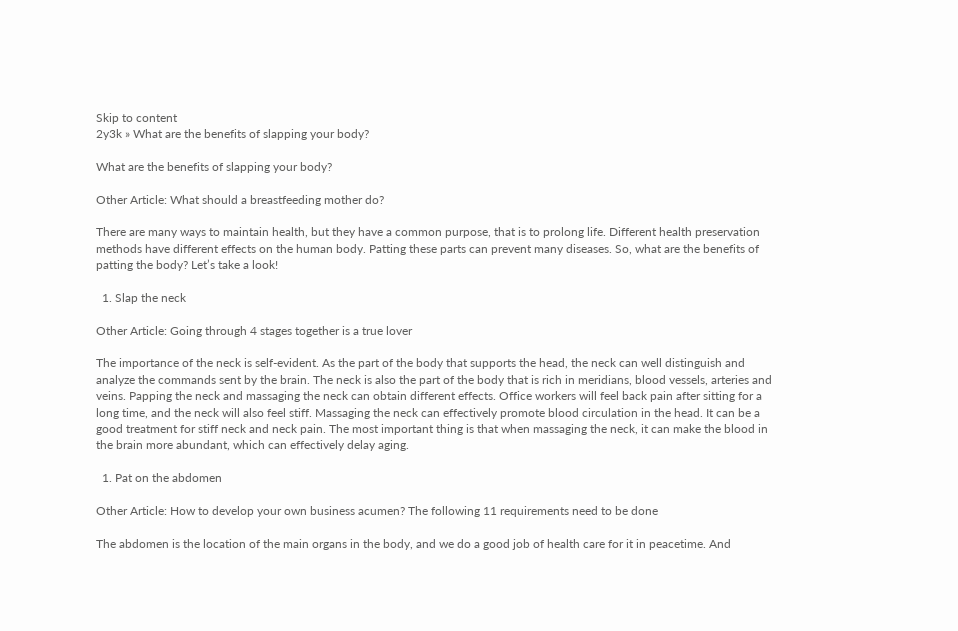Skip to content
2y3k » What are the benefits of slapping your body?

What are the benefits of slapping your body?

Other Article: What should a breastfeeding mother do?

There are many ways to maintain health, but they have a common purpose, that is to prolong life. Different health preservation methods have different effects on the human body. Patting these parts can prevent many diseases. So, what are the benefits of patting the body? Let’s take a look!

  1. Slap the neck

Other Article: Going through 4 stages together is a true lover

The importance of the neck is self-evident. As the part of the body that supports the head, the neck can well distinguish and analyze the commands sent by the brain. The neck is also the part of the body that is rich in meridians, blood vessels, arteries and veins. Papping the neck and massaging the neck can obtain different effects. Office workers will feel back pain after sitting for a long time, and the neck will also feel stiff. Massaging the neck can effectively promote blood circulation in the head. It can be a good treatment for stiff neck and neck pain. The most important thing is that when massaging the neck, it can make the blood in the brain more abundant, which can effectively delay aging.

  1. Pat on the abdomen

Other Article: How to develop your own business acumen? The following 11 requirements need to be done

The abdomen is the location of the main organs in the body, and we do a good job of health care for it in peacetime. And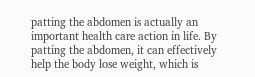patting the abdomen is actually an important health care action in life. By patting the abdomen, it can effectively help the body lose weight, which is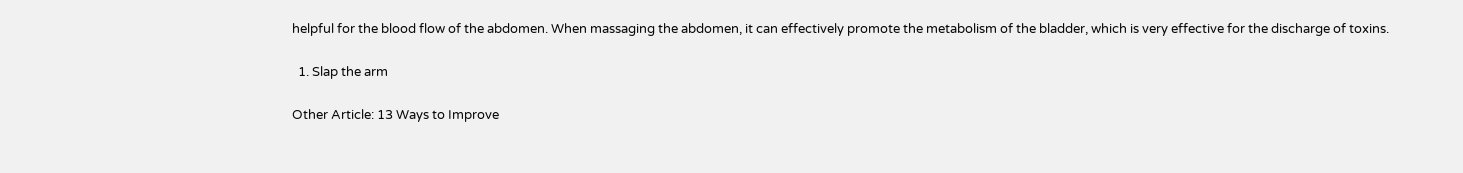helpful for the blood flow of the abdomen. When massaging the abdomen, it can effectively promote the metabolism of the bladder, which is very effective for the discharge of toxins.

  1. Slap the arm

Other Article: 13 Ways to Improve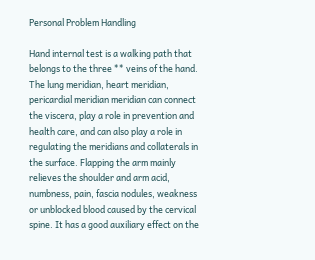Personal Problem Handling

Hand internal test is a walking path that belongs to the three ** veins of the hand. The lung meridian, heart meridian, pericardial meridian meridian can connect the viscera, play a role in prevention and health care, and can also play a role in regulating the meridians and collaterals in the surface. Flapping the arm mainly relieves the shoulder and arm acid, numbness, pain, fascia nodules, weakness or unblocked blood caused by the cervical spine. It has a good auxiliary effect on the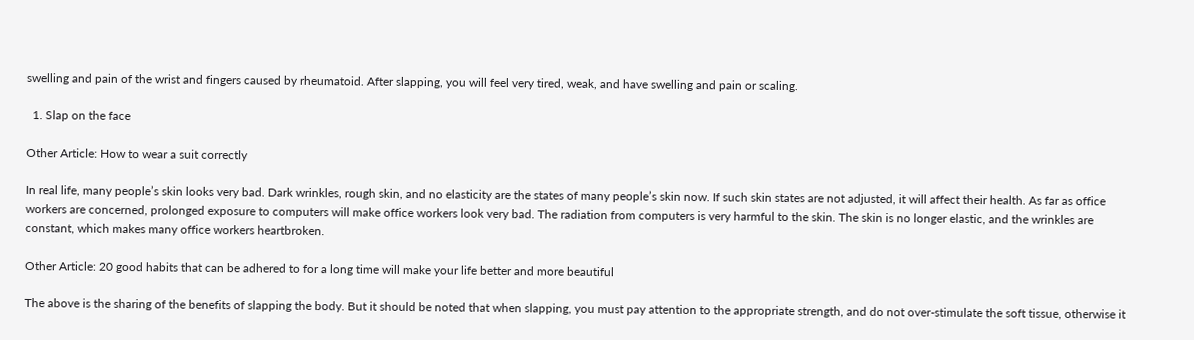swelling and pain of the wrist and fingers caused by rheumatoid. After slapping, you will feel very tired, weak, and have swelling and pain or scaling.

  1. Slap on the face

Other Article: How to wear a suit correctly

In real life, many people’s skin looks very bad. Dark wrinkles, rough skin, and no elasticity are the states of many people’s skin now. If such skin states are not adjusted, it will affect their health. As far as office workers are concerned, prolonged exposure to computers will make office workers look very bad. The radiation from computers is very harmful to the skin. The skin is no longer elastic, and the wrinkles are constant, which makes many office workers heartbroken.

Other Article: 20 good habits that can be adhered to for a long time will make your life better and more beautiful

The above is the sharing of the benefits of slapping the body. But it should be noted that when slapping, you must pay attention to the appropriate strength, and do not over-stimulate the soft tissue, otherwise it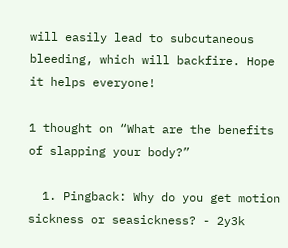will easily lead to subcutaneous bleeding, which will backfire. Hope it helps everyone!

1 thought on “What are the benefits of slapping your body?”

  1. Pingback: Why do you get motion sickness or seasickness? - 2y3k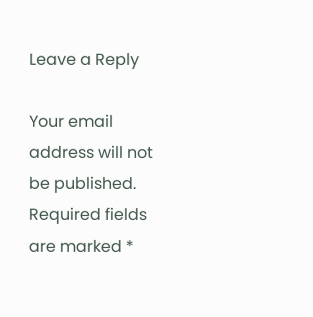Leave a Reply

Your email address will not be published. Required fields are marked *